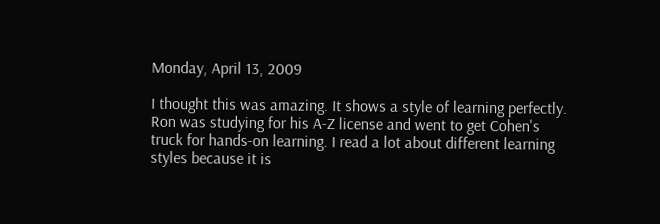Monday, April 13, 2009

I thought this was amazing. It shows a style of learning perfectly. Ron was studying for his A-Z license and went to get Cohen's truck for hands-on learning. I read a lot about different learning styles because it is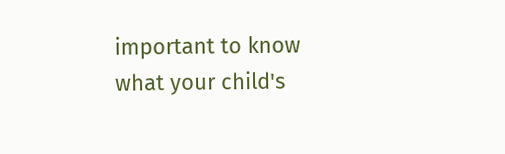important to know what your child's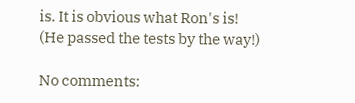is. It is obvious what Ron's is!
(He passed the tests by the way!)

No comments: